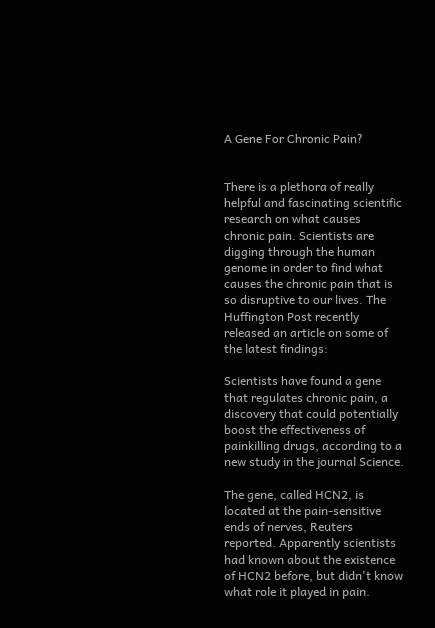A Gene For Chronic Pain?


There is a plethora of really helpful and fascinating scientific research on what causes chronic pain. Scientists are digging through the human genome in order to find what causes the chronic pain that is so disruptive to our lives. The Huffington Post recently released an article on some of the latest findings:

Scientists have found a gene that regulates chronic pain, a discovery that could potentially boost the effectiveness of painkilling drugs, according to a new study in the journal Science.

The gene, called HCN2, is located at the pain-sensitive ends of nerves, Reuters reported. Apparently scientists had known about the existence of HCN2 before, but didn't know what role it played in pain.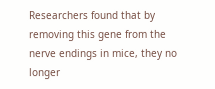Researchers found that by removing this gene from the nerve endings in mice, they no longer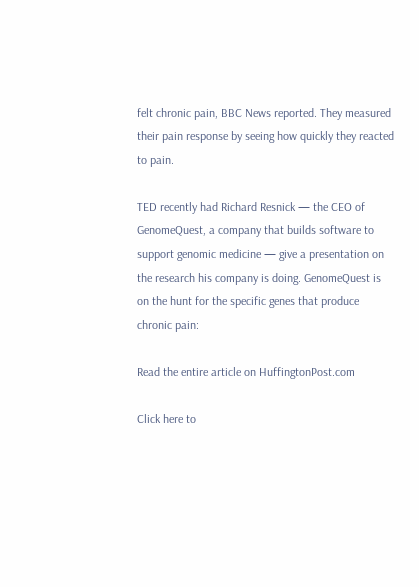felt chronic pain, BBC News reported. They measured their pain response by seeing how quickly they reacted to pain.

TED recently had Richard Resnick — the CEO of GenomeQuest, a company that builds software to support genomic medicine — give a presentation on the research his company is doing. GenomeQuest is on the hunt for the specific genes that produce chronic pain:

Read the entire article on HuffingtonPost.com

Click here to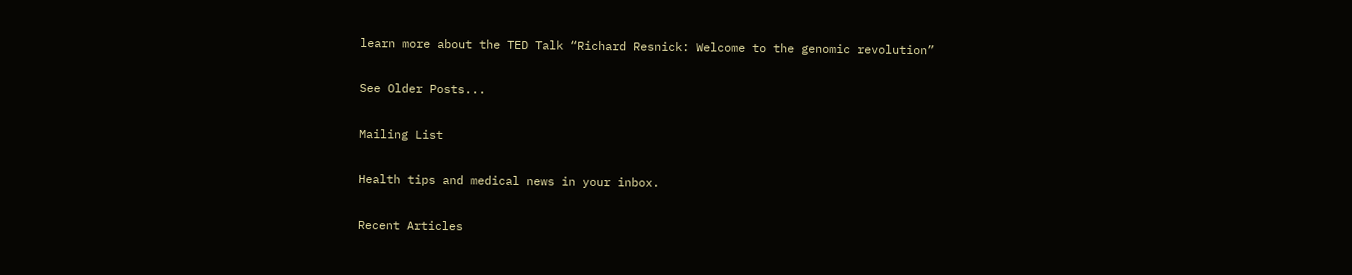learn more about the TED Talk “Richard Resnick: Welcome to the genomic revolution”

See Older Posts...

Mailing List

Health tips and medical news in your inbox.

Recent Articles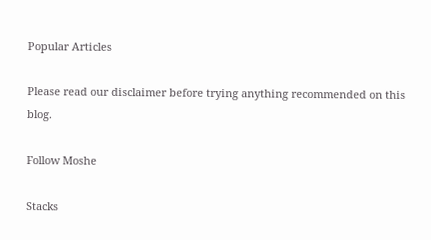Popular Articles

Please read our disclaimer before trying anything recommended on this blog.

Follow Moshe

Stacks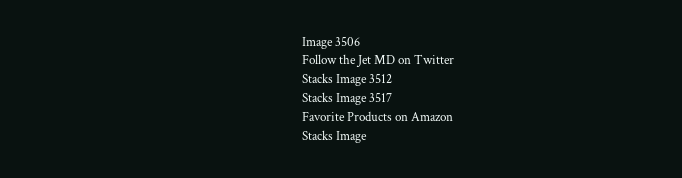Image 3506
Follow the Jet MD on Twitter
Stacks Image 3512
Stacks Image 3517
Favorite Products on Amazon
Stacks Image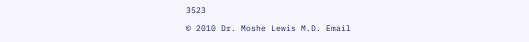3523

© 2010 Dr. Moshe Lewis M.D. Email